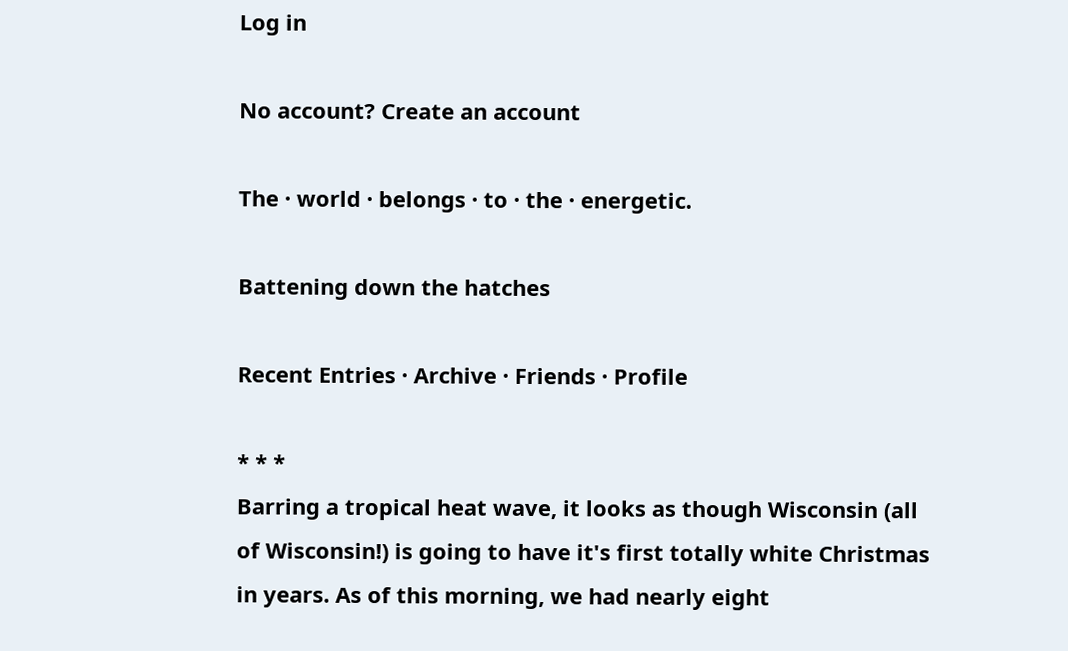Log in

No account? Create an account

The · world · belongs · to · the · energetic.

Battening down the hatches

Recent Entries · Archive · Friends · Profile

* * *
Barring a tropical heat wave, it looks as though Wisconsin (all of Wisconsin!) is going to have it's first totally white Christmas in years. As of this morning, we had nearly eight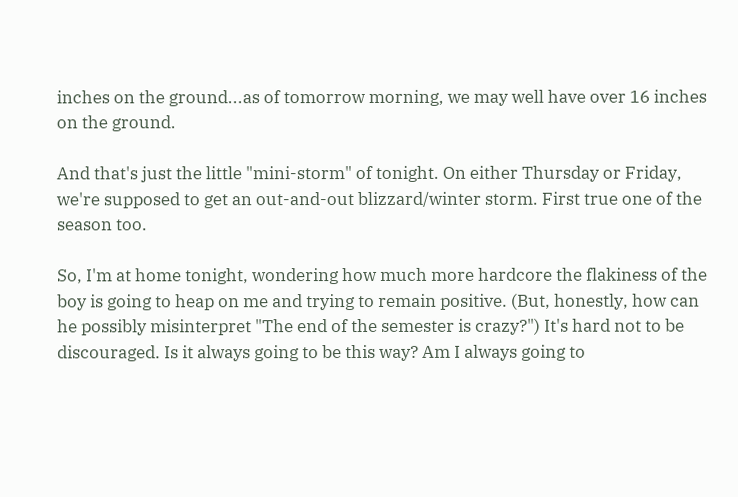inches on the ground...as of tomorrow morning, we may well have over 16 inches on the ground.

And that's just the little "mini-storm" of tonight. On either Thursday or Friday, we're supposed to get an out-and-out blizzard/winter storm. First true one of the season too.

So, I'm at home tonight, wondering how much more hardcore the flakiness of the boy is going to heap on me and trying to remain positive. (But, honestly, how can he possibly misinterpret "The end of the semester is crazy?") It's hard not to be discouraged. Is it always going to be this way? Am I always going to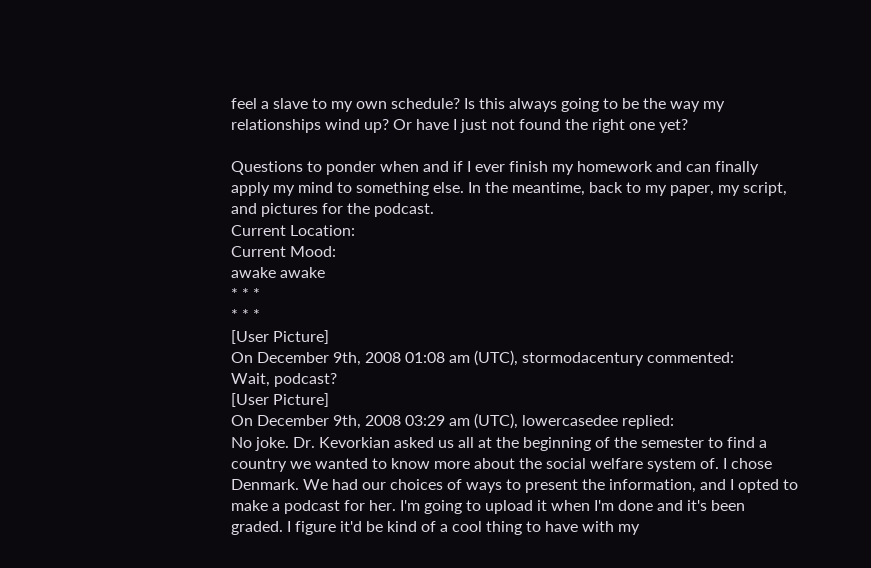feel a slave to my own schedule? Is this always going to be the way my relationships wind up? Or have I just not found the right one yet?

Questions to ponder when and if I ever finish my homework and can finally apply my mind to something else. In the meantime, back to my paper, my script, and pictures for the podcast.
Current Location:
Current Mood:
awake awake
* * *
* * *
[User Picture]
On December 9th, 2008 01:08 am (UTC), stormodacentury commented:
Wait, podcast?
[User Picture]
On December 9th, 2008 03:29 am (UTC), lowercasedee replied:
No joke. Dr. Kevorkian asked us all at the beginning of the semester to find a country we wanted to know more about the social welfare system of. I chose Denmark. We had our choices of ways to present the information, and I opted to make a podcast for her. I'm going to upload it when I'm done and it's been graded. I figure it'd be kind of a cool thing to have with my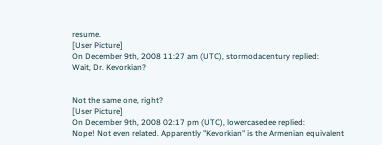resume.
[User Picture]
On December 9th, 2008 11:27 am (UTC), stormodacentury replied:
Wait, Dr. Kevorkian?


Not the same one, right?
[User Picture]
On December 9th, 2008 02:17 pm (UTC), lowercasedee replied:
Nope! Not even related. Apparently "Kevorkian" is the Armenian equivalent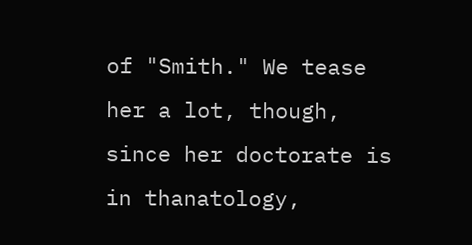of "Smith." We tease her a lot, though, since her doctorate is in thanatology,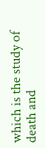which is the study of death and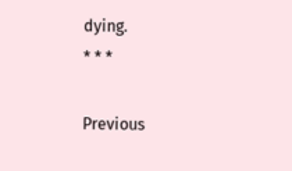dying.
* * *

Previous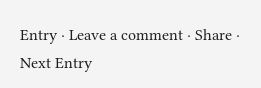Entry · Leave a comment · Share · Next Entry